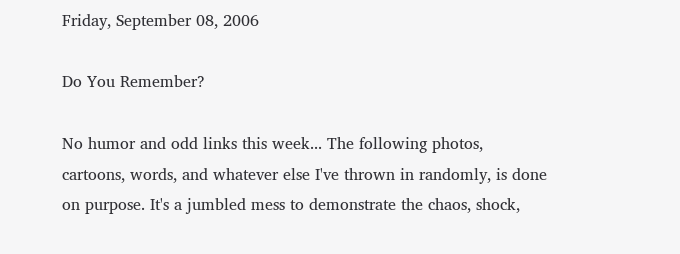Friday, September 08, 2006

Do You Remember?

No humor and odd links this week... The following photos, cartoons, words, and whatever else I've thrown in randomly, is done on purpose. It's a jumbled mess to demonstrate the chaos, shock,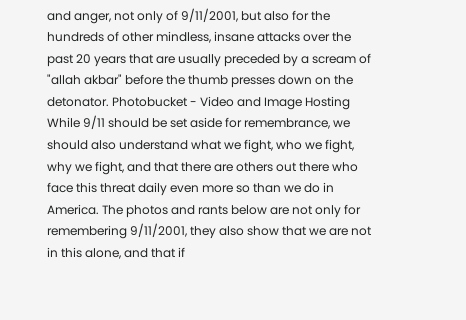and anger, not only of 9/11/2001, but also for the hundreds of other mindless, insane attacks over the past 20 years that are usually preceded by a scream of "allah akbar" before the thumb presses down on the detonator. Photobucket - Video and Image Hosting While 9/11 should be set aside for remembrance, we should also understand what we fight, who we fight, why we fight, and that there are others out there who face this threat daily even more so than we do in America. The photos and rants below are not only for remembering 9/11/2001, they also show that we are not in this alone, and that if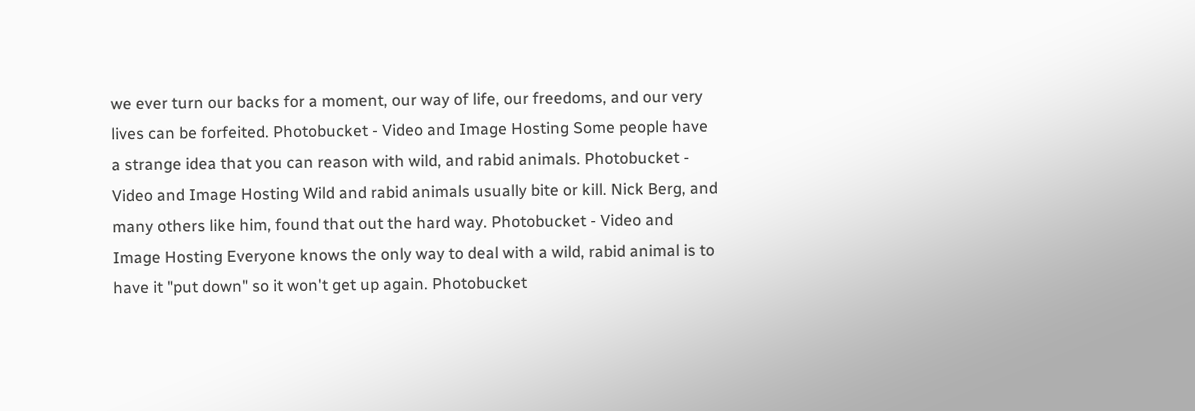we ever turn our backs for a moment, our way of life, our freedoms, and our very lives can be forfeited. Photobucket - Video and Image Hosting Some people have a strange idea that you can reason with wild, and rabid animals. Photobucket - Video and Image Hosting Wild and rabid animals usually bite or kill. Nick Berg, and many others like him, found that out the hard way. Photobucket - Video and Image Hosting Everyone knows the only way to deal with a wild, rabid animal is to have it "put down" so it won't get up again. Photobucket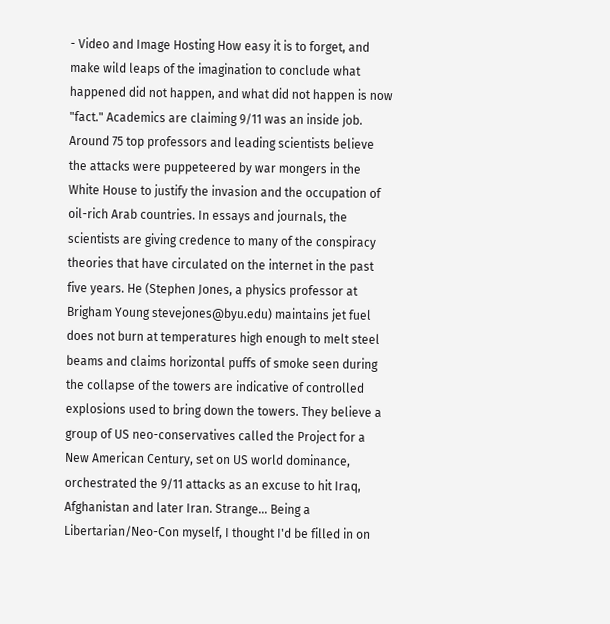- Video and Image Hosting How easy it is to forget, and make wild leaps of the imagination to conclude what happened did not happen, and what did not happen is now "fact." Academics are claiming 9/11 was an inside job. Around 75 top professors and leading scientists believe the attacks were puppeteered by war mongers in the White House to justify the invasion and the occupation of oil-rich Arab countries. In essays and journals, the scientists are giving credence to many of the conspiracy theories that have circulated on the internet in the past five years. He (Stephen Jones, a physics professor at Brigham Young stevejones@byu.edu) maintains jet fuel does not burn at temperatures high enough to melt steel beams and claims horizontal puffs of smoke seen during the collapse of the towers are indicative of controlled explosions used to bring down the towers. They believe a group of US neo-conservatives called the Project for a New American Century, set on US world dominance, orchestrated the 9/11 attacks as an excuse to hit Iraq, Afghanistan and later Iran. Strange... Being a Libertarian/Neo-Con myself, I thought I'd be filled in on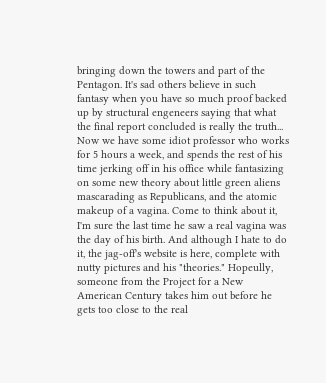bringing down the towers and part of the Pentagon. It's sad others believe in such fantasy when you have so much proof backed up by structural engeneers saying that what the final report concluded is really the truth... Now we have some idiot professor who works for 5 hours a week, and spends the rest of his time jerking off in his office while fantasizing on some new theory about little green aliens mascarading as Republicans, and the atomic makeup of a vagina. Come to think about it, I'm sure the last time he saw a real vagina was the day of his birth. And although I hate to do it, the jag-off's website is here, complete with nutty pictures and his "theories." Hopeully, someone from the Project for a New American Century takes him out before he gets too close to the real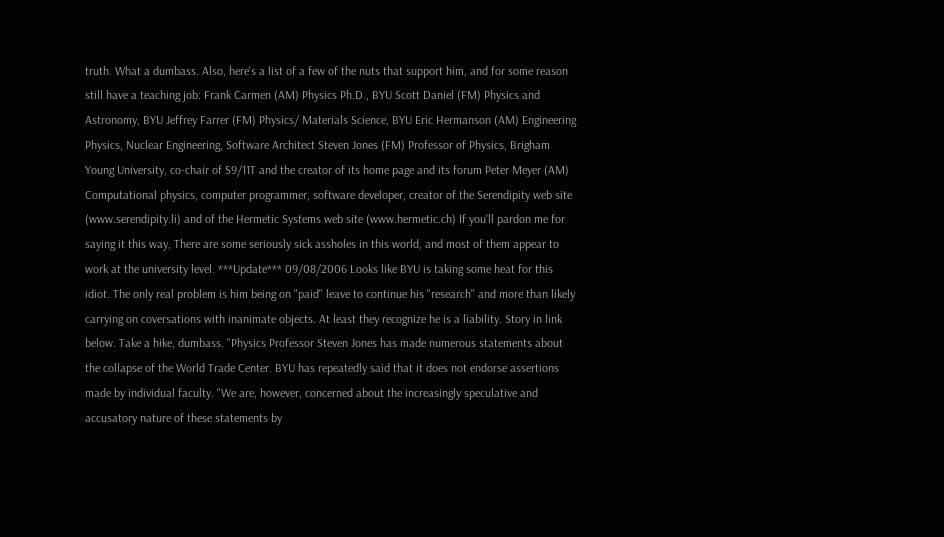truth. What a dumbass. Also, here's a list of a few of the nuts that support him, and for some reason still have a teaching job: Frank Carmen (AM) Physics Ph.D., BYU Scott Daniel (FM) Physics and Astronomy, BYU Jeffrey Farrer (FM) Physics/ Materials Science, BYU Eric Hermanson (AM) Engineering Physics, Nuclear Engineering, Software Architect Steven Jones (FM) Professor of Physics, Brigham Young University, co-chair of S9/11T and the creator of its home page and its forum Peter Meyer (AM) Computational physics, computer programmer, software developer, creator of the Serendipity web site (www.serendipity.li) and of the Hermetic Systems web site (www.hermetic.ch) If you'll pardon me for saying it this way, There are some seriously sick assholes in this world, and most of them appear to work at the university level. ***Update*** 09/08/2006 Looks like BYU is taking some heat for this idiot. The only real problem is him being on "paid" leave to continue his "research" and more than likely carrying on coversations with inanimate objects. At least they recognize he is a liability. Story in link below. Take a hike, dumbass. "Physics Professor Steven Jones has made numerous statements about the collapse of the World Trade Center. BYU has repeatedly said that it does not endorse assertions made by individual faculty. "We are, however, concerned about the increasingly speculative and accusatory nature of these statements by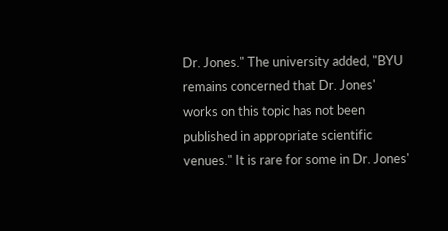Dr. Jones." The university added, "BYU remains concerned that Dr. Jones' works on this topic has not been published in appropriate scientific venues." It is rare for some in Dr. Jones'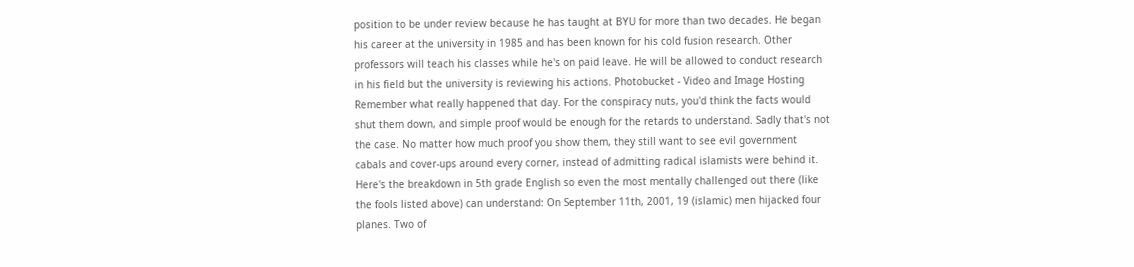position to be under review because he has taught at BYU for more than two decades. He began his career at the university in 1985 and has been known for his cold fusion research. Other professors will teach his classes while he's on paid leave. He will be allowed to conduct research in his field but the university is reviewing his actions. Photobucket - Video and Image Hosting Remember what really happened that day. For the conspiracy nuts, you'd think the facts would shut them down, and simple proof would be enough for the retards to understand. Sadly that's not the case. No matter how much proof you show them, they still want to see evil government cabals and cover-ups around every corner, instead of admitting radical islamists were behind it. Here's the breakdown in 5th grade English so even the most mentally challenged out there (like the fools listed above) can understand: On September 11th, 2001, 19 (islamic) men hijacked four planes. Two of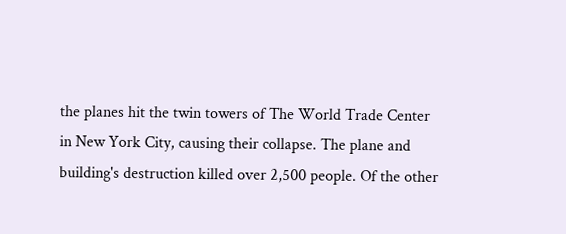the planes hit the twin towers of The World Trade Center in New York City, causing their collapse. The plane and building's destruction killed over 2,500 people. Of the other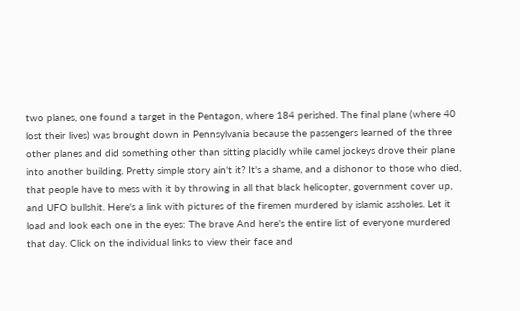two planes, one found a target in the Pentagon, where 184 perished. The final plane (where 40 lost their lives) was brought down in Pennsylvania because the passengers learned of the three other planes and did something other than sitting placidly while camel jockeys drove their plane into another building. Pretty simple story ain't it? It's a shame, and a dishonor to those who died, that people have to mess with it by throwing in all that black helicopter, government cover up, and UFO bullshit. Here's a link with pictures of the firemen murdered by islamic assholes. Let it load and look each one in the eyes: The brave And here's the entire list of everyone murdered that day. Click on the individual links to view their face and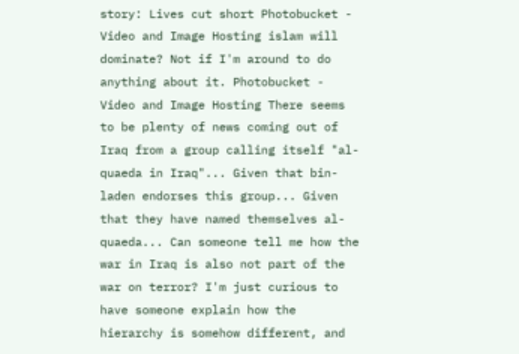story: Lives cut short Photobucket - Video and Image Hosting islam will dominate? Not if I'm around to do anything about it. Photobucket - Video and Image Hosting There seems to be plenty of news coming out of Iraq from a group calling itself "al-quaeda in Iraq"... Given that bin-laden endorses this group... Given that they have named themselves al-quaeda... Can someone tell me how the war in Iraq is also not part of the war on terror? I'm just curious to have someone explain how the hierarchy is somehow different, and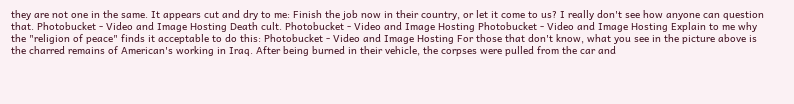they are not one in the same. It appears cut and dry to me: Finish the job now in their country, or let it come to us? I really don't see how anyone can question that. Photobucket - Video and Image Hosting Death cult. Photobucket - Video and Image Hosting Photobucket - Video and Image Hosting Explain to me why the "religion of peace" finds it acceptable to do this: Photobucket - Video and Image Hosting For those that don't know, what you see in the picture above is the charred remains of American's working in Iraq. After being burned in their vehicle, the corpses were pulled from the car and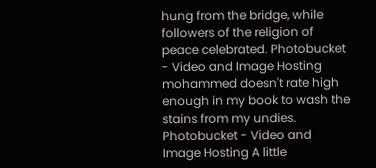hung from the bridge, while followers of the religion of peace celebrated. Photobucket - Video and Image Hosting mohammed doesn't rate high enough in my book to wash the stains from my undies. Photobucket - Video and Image Hosting A little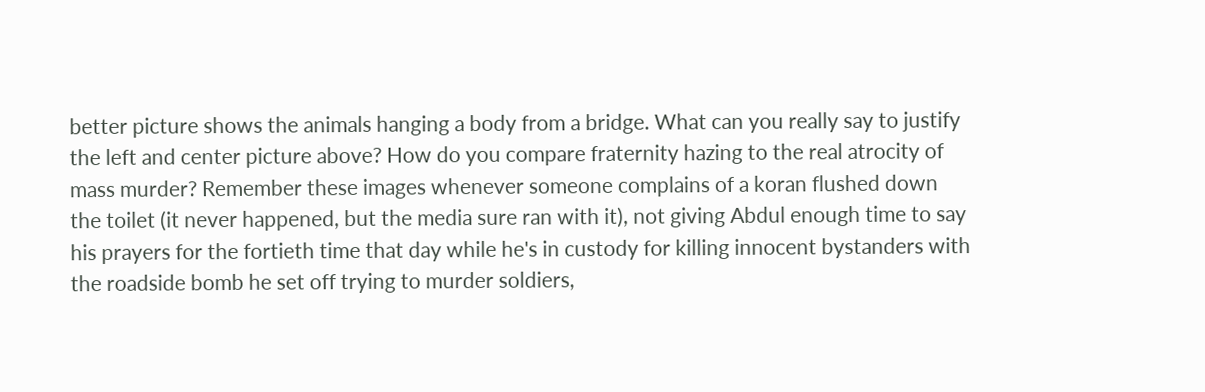better picture shows the animals hanging a body from a bridge. What can you really say to justify the left and center picture above? How do you compare fraternity hazing to the real atrocity of mass murder? Remember these images whenever someone complains of a koran flushed down the toilet (it never happened, but the media sure ran with it), not giving Abdul enough time to say his prayers for the fortieth time that day while he's in custody for killing innocent bystanders with the roadside bomb he set off trying to murder soldiers,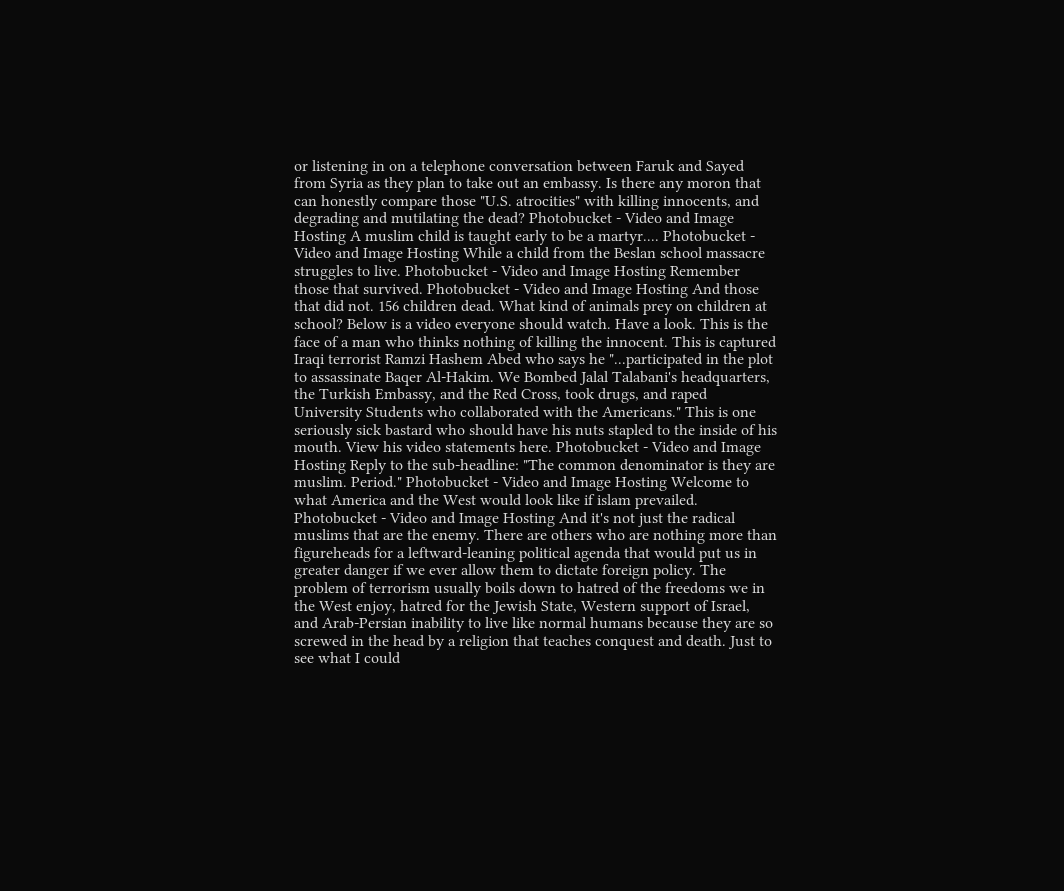or listening in on a telephone conversation between Faruk and Sayed from Syria as they plan to take out an embassy. Is there any moron that can honestly compare those "U.S. atrocities" with killing innocents, and degrading and mutilating the dead? Photobucket - Video and Image Hosting A muslim child is taught early to be a martyr.... Photobucket - Video and Image Hosting While a child from the Beslan school massacre struggles to live. Photobucket - Video and Image Hosting Remember those that survived. Photobucket - Video and Image Hosting And those that did not. 156 children dead. What kind of animals prey on children at school? Below is a video everyone should watch. Have a look. This is the face of a man who thinks nothing of killing the innocent. This is captured Iraqi terrorist Ramzi Hashem Abed who says he "...participated in the plot to assassinate Baqer Al-Hakim. We Bombed Jalal Talabani's headquarters, the Turkish Embassy, and the Red Cross, took drugs, and raped University Students who collaborated with the Americans." This is one seriously sick bastard who should have his nuts stapled to the inside of his mouth. View his video statements here. Photobucket - Video and Image Hosting Reply to the sub-headline: "The common denominator is they are muslim. Period." Photobucket - Video and Image Hosting Welcome to what America and the West would look like if islam prevailed. Photobucket - Video and Image Hosting And it's not just the radical muslims that are the enemy. There are others who are nothing more than figureheads for a leftward-leaning political agenda that would put us in greater danger if we ever allow them to dictate foreign policy. The problem of terrorism usually boils down to hatred of the freedoms we in the West enjoy, hatred for the Jewish State, Western support of Israel, and Arab-Persian inability to live like normal humans because they are so screwed in the head by a religion that teaches conquest and death. Just to see what I could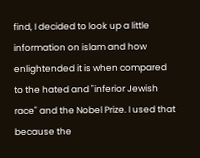find, I decided to look up a little information on islam and how enlightended it is when compared to the hated and "inferior Jewish race" and the Nobel Prize. I used that because the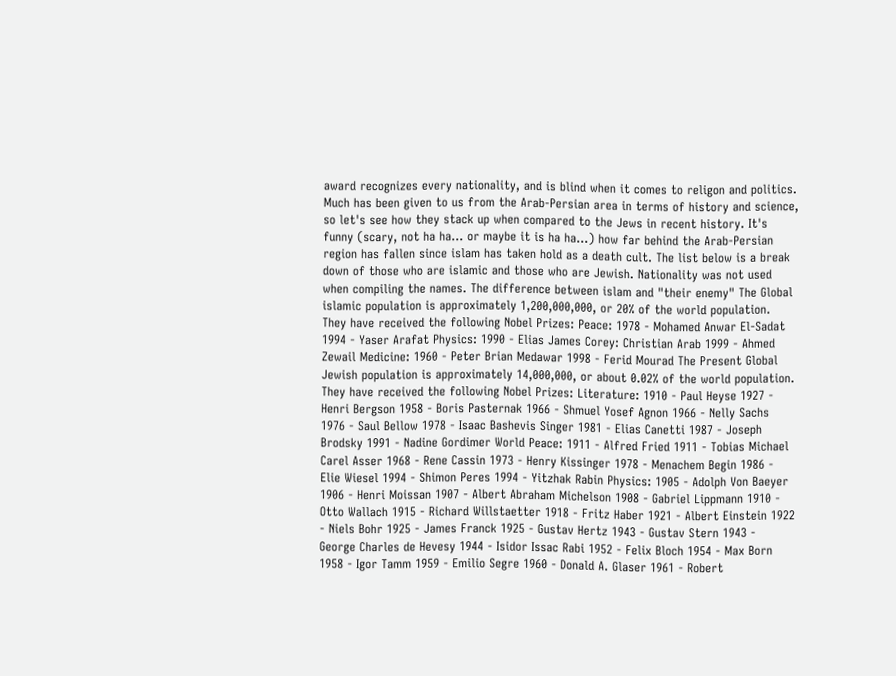award recognizes every nationality, and is blind when it comes to religon and politics. Much has been given to us from the Arab-Persian area in terms of history and science, so let's see how they stack up when compared to the Jews in recent history. It's funny (scary, not ha ha... or maybe it is ha ha...) how far behind the Arab-Persian region has fallen since islam has taken hold as a death cult. The list below is a break down of those who are islamic and those who are Jewish. Nationality was not used when compiling the names. The difference between islam and "their enemy" The Global islamic population is approximately 1,200,000,000, or 20% of the world population. They have received the following Nobel Prizes: Peace: 1978 - Mohamed Anwar El-Sadat 1994 - Yaser Arafat Physics: 1990 - Elias James Corey: Christian Arab 1999 - Ahmed Zewail Medicine: 1960 - Peter Brian Medawar 1998 - Ferid Mourad The Present Global Jewish population is approximately 14,000,000, or about 0.02% of the world population. They have received the following Nobel Prizes: Literature: 1910 - Paul Heyse 1927 - Henri Bergson 1958 - Boris Pasternak 1966 - Shmuel Yosef Agnon 1966 - Nelly Sachs 1976 - Saul Bellow 1978 - Isaac Bashevis Singer 1981 - Elias Canetti 1987 - Joseph Brodsky 1991 - Nadine Gordimer World Peace: 1911 - Alfred Fried 1911 - Tobias Michael Carel Asser 1968 - Rene Cassin 1973 - Henry Kissinger 1978 - Menachem Begin 1986 - Elie Wiesel 1994 - Shimon Peres 1994 - Yitzhak Rabin Physics: 1905 - Adolph Von Baeyer 1906 - Henri Moissan 1907 - Albert Abraham Michelson 1908 - Gabriel Lippmann 1910 - Otto Wallach 1915 - Richard Willstaetter 1918 - Fritz Haber 1921 - Albert Einstein 1922 - Niels Bohr 1925 - James Franck 1925 - Gustav Hertz 1943 - Gustav Stern 1943 - George Charles de Hevesy 1944 - Isidor Issac Rabi 1952 - Felix Bloch 1954 - Max Born 1958 - Igor Tamm 1959 - Emilio Segre 1960 - Donald A. Glaser 1961 - Robert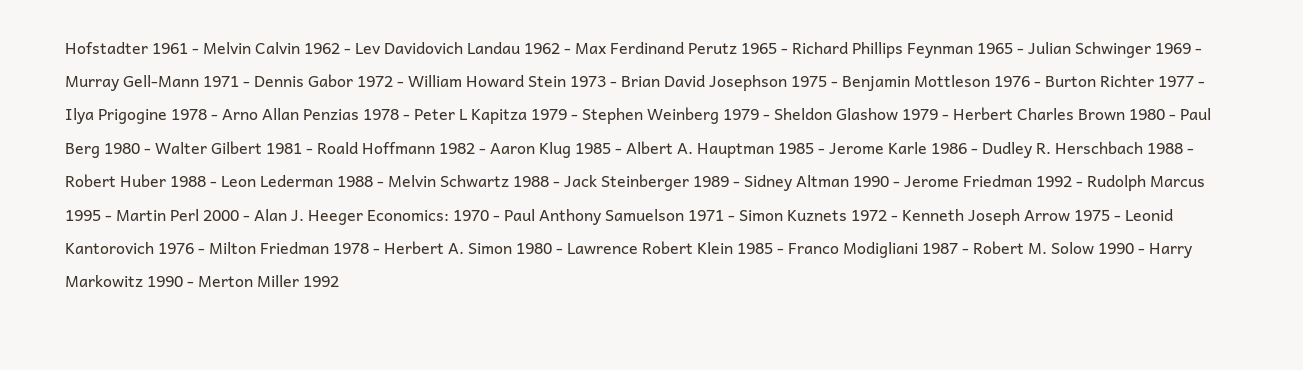Hofstadter 1961 - Melvin Calvin 1962 - Lev Davidovich Landau 1962 - Max Ferdinand Perutz 1965 - Richard Phillips Feynman 1965 - Julian Schwinger 1969 - Murray Gell-Mann 1971 - Dennis Gabor 1972 - William Howard Stein 1973 - Brian David Josephson 1975 - Benjamin Mottleson 1976 - Burton Richter 1977 - Ilya Prigogine 1978 - Arno Allan Penzias 1978 - Peter L Kapitza 1979 - Stephen Weinberg 1979 - Sheldon Glashow 1979 - Herbert Charles Brown 1980 - Paul Berg 1980 - Walter Gilbert 1981 - Roald Hoffmann 1982 - Aaron Klug 1985 - Albert A. Hauptman 1985 - Jerome Karle 1986 - Dudley R. Herschbach 1988 - Robert Huber 1988 - Leon Lederman 1988 - Melvin Schwartz 1988 - Jack Steinberger 1989 - Sidney Altman 1990 - Jerome Friedman 1992 - Rudolph Marcus 1995 - Martin Perl 2000 - Alan J. Heeger Economics: 1970 - Paul Anthony Samuelson 1971 - Simon Kuznets 1972 - Kenneth Joseph Arrow 1975 - Leonid Kantorovich 1976 - Milton Friedman 1978 - Herbert A. Simon 1980 - Lawrence Robert Klein 1985 - Franco Modigliani 1987 - Robert M. Solow 1990 - Harry Markowitz 1990 - Merton Miller 1992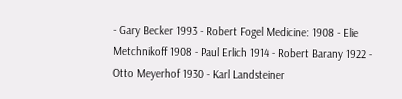- Gary Becker 1993 - Robert Fogel Medicine: 1908 - Elie Metchnikoff 1908 - Paul Erlich 1914 - Robert Barany 1922 - Otto Meyerhof 1930 - Karl Landsteiner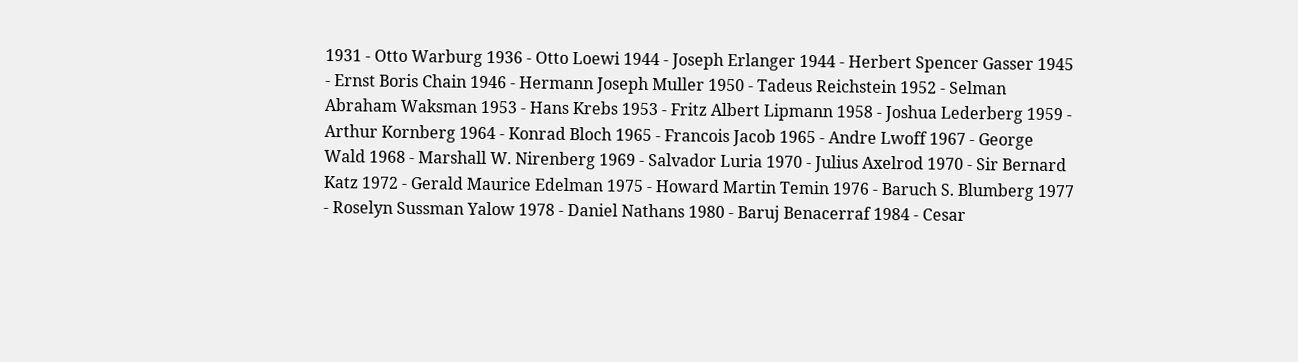1931 - Otto Warburg 1936 - Otto Loewi 1944 - Joseph Erlanger 1944 - Herbert Spencer Gasser 1945 - Ernst Boris Chain 1946 - Hermann Joseph Muller 1950 - Tadeus Reichstein 1952 - Selman Abraham Waksman 1953 - Hans Krebs 1953 - Fritz Albert Lipmann 1958 - Joshua Lederberg 1959 - Arthur Kornberg 1964 - Konrad Bloch 1965 - Francois Jacob 1965 - Andre Lwoff 1967 - George Wald 1968 - Marshall W. Nirenberg 1969 - Salvador Luria 1970 - Julius Axelrod 1970 - Sir Bernard Katz 1972 - Gerald Maurice Edelman 1975 - Howard Martin Temin 1976 - Baruch S. Blumberg 1977 - Roselyn Sussman Yalow 1978 - Daniel Nathans 1980 - Baruj Benacerraf 1984 - Cesar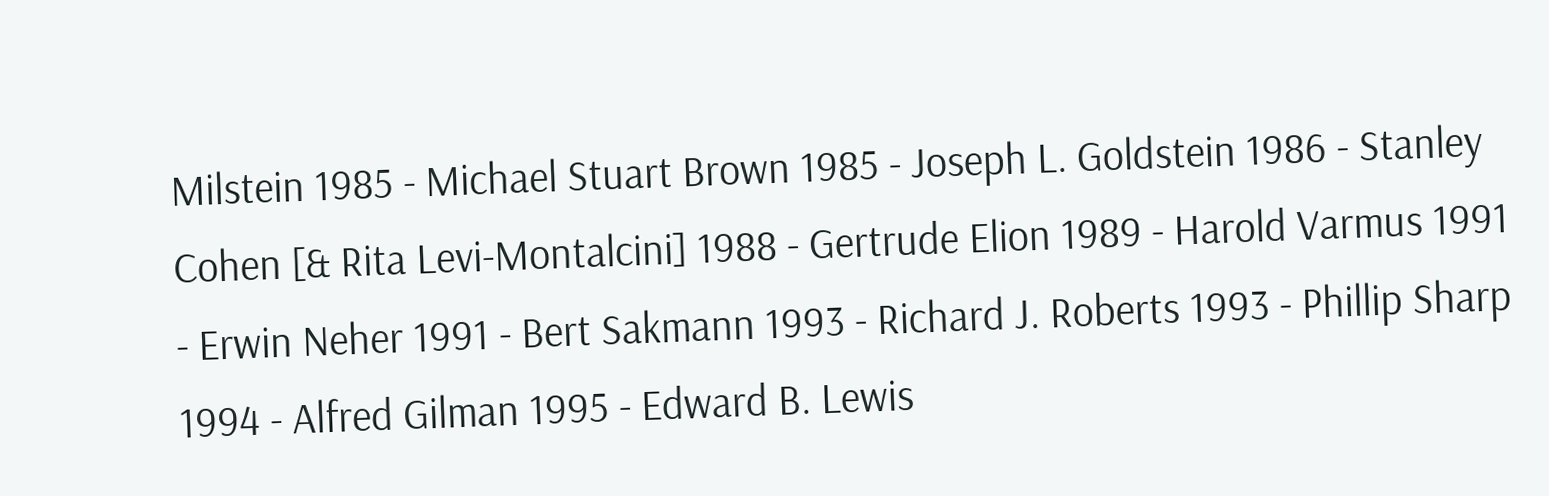Milstein 1985 - Michael Stuart Brown 1985 - Joseph L. Goldstein 1986 - Stanley Cohen [& Rita Levi-Montalcini] 1988 - Gertrude Elion 1989 - Harold Varmus 1991 - Erwin Neher 1991 - Bert Sakmann 1993 - Richard J. Roberts 1993 - Phillip Sharp 1994 - Alfred Gilman 1995 - Edward B. Lewis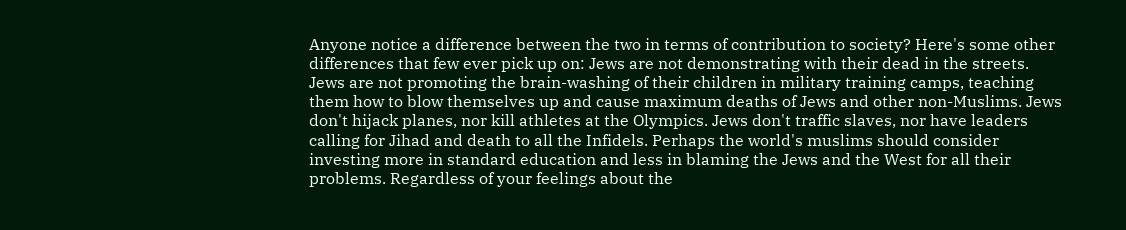Anyone notice a difference between the two in terms of contribution to society? Here's some other differences that few ever pick up on: Jews are not demonstrating with their dead in the streets. Jews are not promoting the brain-washing of their children in military training camps, teaching them how to blow themselves up and cause maximum deaths of Jews and other non-Muslims. Jews don't hijack planes, nor kill athletes at the Olympics. Jews don't traffic slaves, nor have leaders calling for Jihad and death to all the Infidels. Perhaps the world's muslims should consider investing more in standard education and less in blaming the Jews and the West for all their problems. Regardless of your feelings about the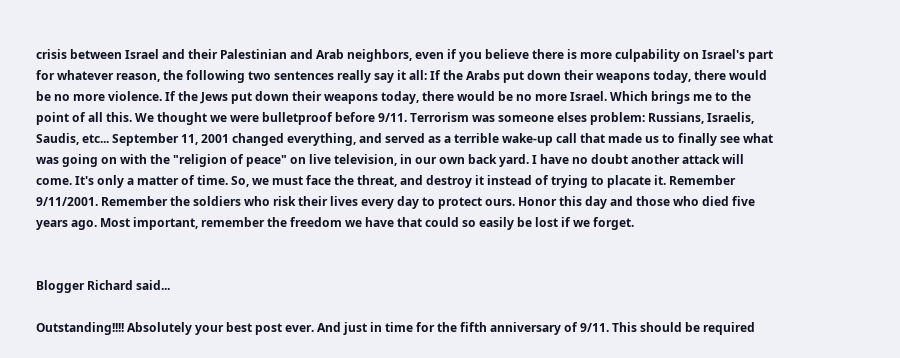crisis between Israel and their Palestinian and Arab neighbors, even if you believe there is more culpability on Israel's part for whatever reason, the following two sentences really say it all: If the Arabs put down their weapons today, there would be no more violence. If the Jews put down their weapons today, there would be no more Israel. Which brings me to the point of all this. We thought we were bulletproof before 9/11. Terrorism was someone elses problem: Russians, Israelis, Saudis, etc... September 11, 2001 changed everything, and served as a terrible wake-up call that made us to finally see what was going on with the "religion of peace" on live television, in our own back yard. I have no doubt another attack will come. It's only a matter of time. So, we must face the threat, and destroy it instead of trying to placate it. Remember 9/11/2001. Remember the soldiers who risk their lives every day to protect ours. Honor this day and those who died five years ago. Most important, remember the freedom we have that could so easily be lost if we forget.


Blogger Richard said...

Outstanding!!!! Absolutely your best post ever. And just in time for the fifth anniversary of 9/11. This should be required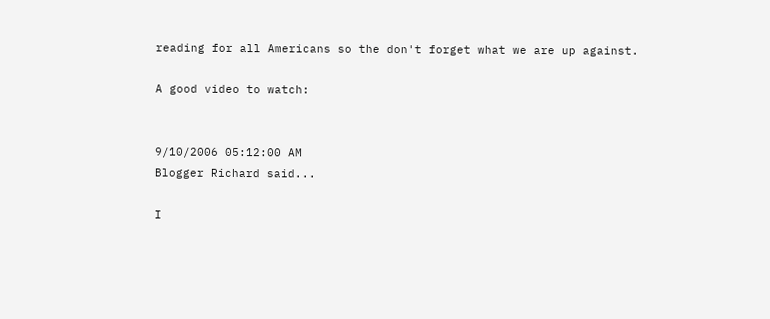reading for all Americans so the don't forget what we are up against.

A good video to watch:


9/10/2006 05:12:00 AM
Blogger Richard said...

I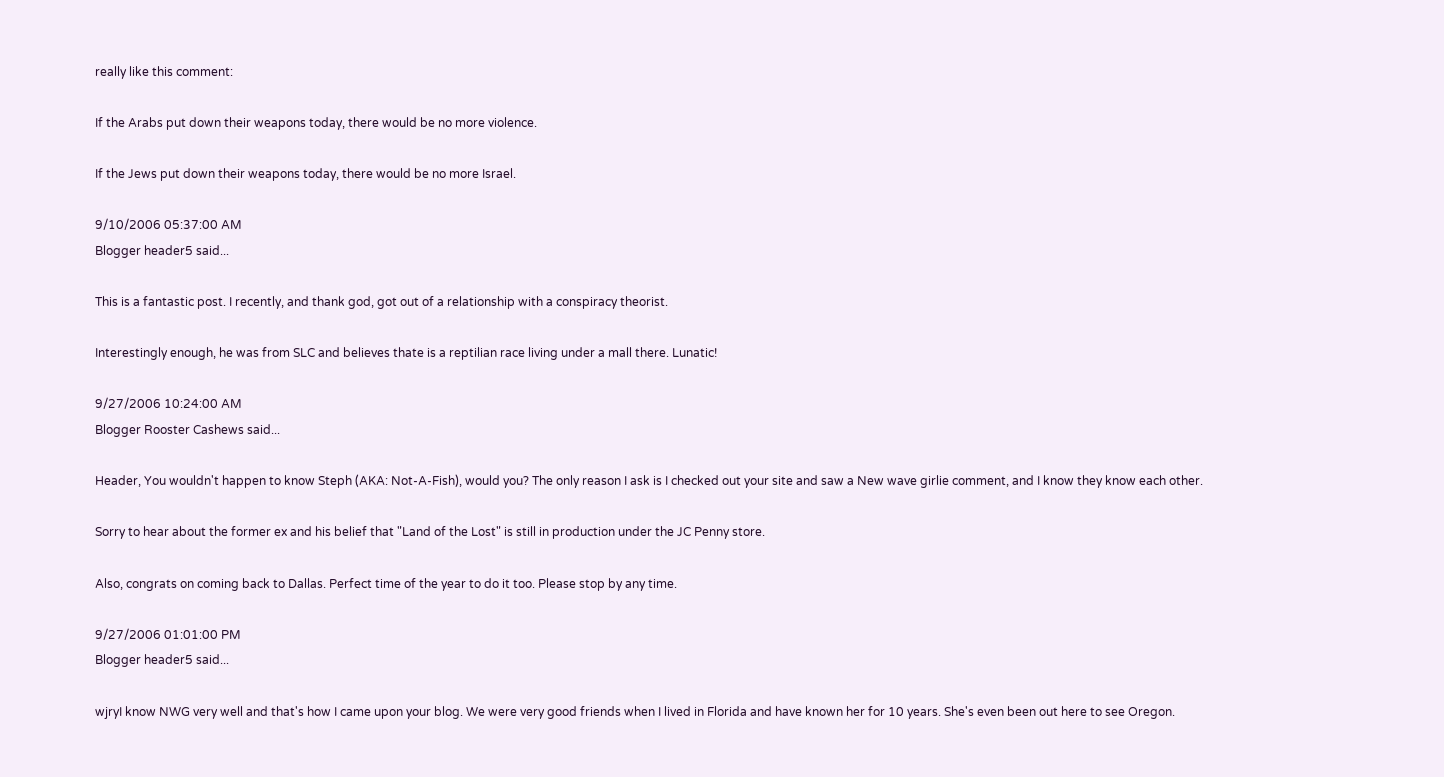really like this comment:

If the Arabs put down their weapons today, there would be no more violence.

If the Jews put down their weapons today, there would be no more Israel.

9/10/2006 05:37:00 AM
Blogger header5 said...

This is a fantastic post. I recently, and thank god, got out of a relationship with a conspiracy theorist.

Interestingly enough, he was from SLC and believes thate is a reptilian race living under a mall there. Lunatic!

9/27/2006 10:24:00 AM
Blogger Rooster Cashews said...

Header, You wouldn't happen to know Steph (AKA: Not-A-Fish), would you? The only reason I ask is I checked out your site and saw a New wave girlie comment, and I know they know each other.

Sorry to hear about the former ex and his belief that "Land of the Lost" is still in production under the JC Penny store.

Also, congrats on coming back to Dallas. Perfect time of the year to do it too. Please stop by any time.

9/27/2006 01:01:00 PM
Blogger header5 said...

wjryI know NWG very well and that's how I came upon your blog. We were very good friends when I lived in Florida and have known her for 10 years. She's even been out here to see Oregon.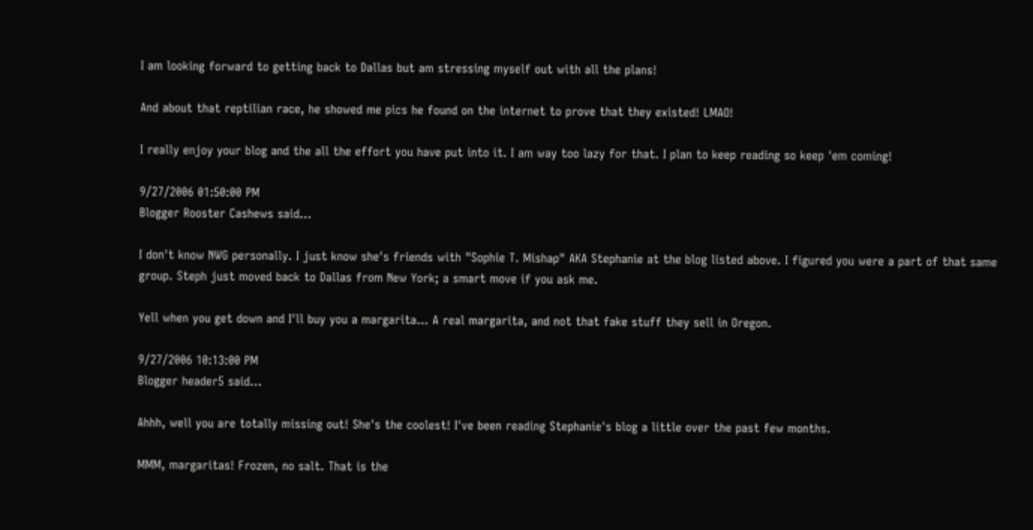I am looking forward to getting back to Dallas but am stressing myself out with all the plans!

And about that reptilian race, he showed me pics he found on the internet to prove that they existed! LMAO!

I really enjoy your blog and the all the effort you have put into it. I am way too lazy for that. I plan to keep reading so keep 'em coming!

9/27/2006 01:50:00 PM
Blogger Rooster Cashews said...

I don't know NWG personally. I just know she's friends with "Sophie T. Mishap" AKA Stephanie at the blog listed above. I figured you were a part of that same group. Steph just moved back to Dallas from New York; a smart move if you ask me.

Yell when you get down and I'll buy you a margarita... A real margarita, and not that fake stuff they sell in Oregon.

9/27/2006 10:13:00 PM
Blogger header5 said...

Ahhh, well you are totally missing out! She's the coolest! I've been reading Stephanie's blog a little over the past few months.

MMM, margaritas! Frozen, no salt. That is the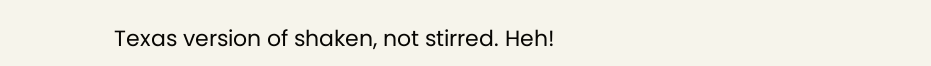Texas version of shaken, not stirred. Heh!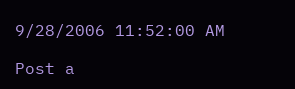9/28/2006 11:52:00 AM

Post a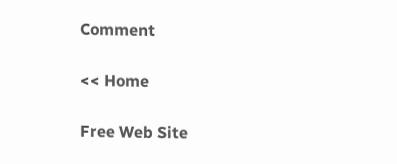Comment

<< Home

Free Web Site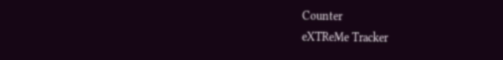Counter
eXTReMe Tracker